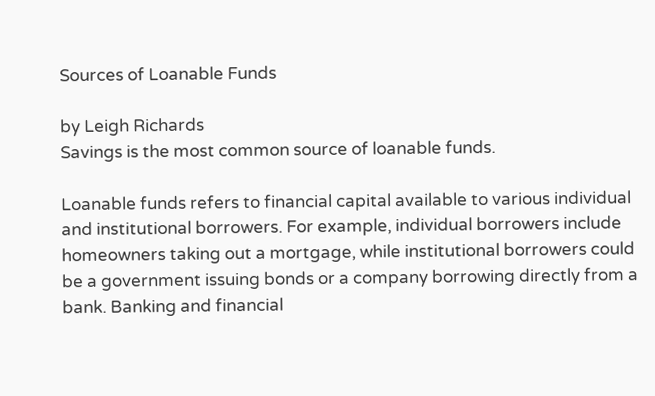Sources of Loanable Funds

by Leigh Richards
Savings is the most common source of loanable funds.

Loanable funds refers to financial capital available to various individual and institutional borrowers. For example, individual borrowers include homeowners taking out a mortgage, while institutional borrowers could be a government issuing bonds or a company borrowing directly from a bank. Banking and financial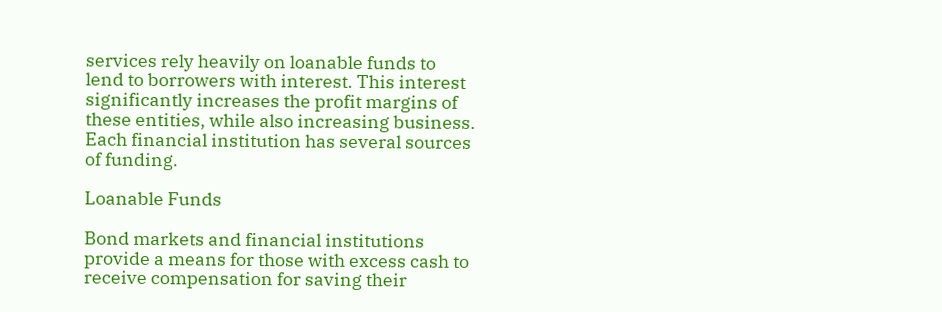services rely heavily on loanable funds to lend to borrowers with interest. This interest significantly increases the profit margins of these entities, while also increasing business. Each financial institution has several sources of funding.

Loanable Funds

Bond markets and financial institutions provide a means for those with excess cash to receive compensation for saving their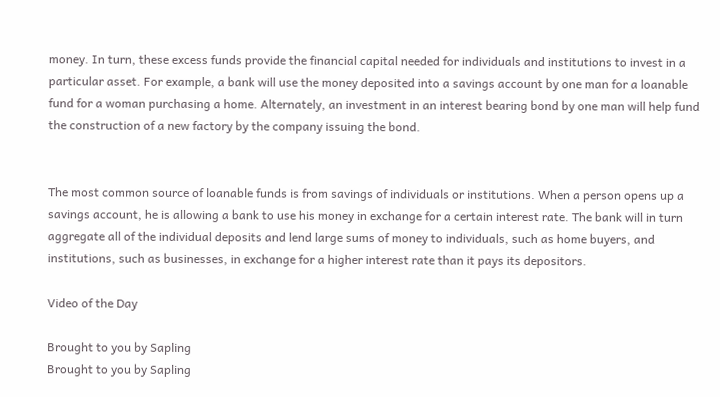money. In turn, these excess funds provide the financial capital needed for individuals and institutions to invest in a particular asset. For example, a bank will use the money deposited into a savings account by one man for a loanable fund for a woman purchasing a home. Alternately, an investment in an interest bearing bond by one man will help fund the construction of a new factory by the company issuing the bond.


The most common source of loanable funds is from savings of individuals or institutions. When a person opens up a savings account, he is allowing a bank to use his money in exchange for a certain interest rate. The bank will in turn aggregate all of the individual deposits and lend large sums of money to individuals, such as home buyers, and institutions, such as businesses, in exchange for a higher interest rate than it pays its depositors.

Video of the Day

Brought to you by Sapling
Brought to you by Sapling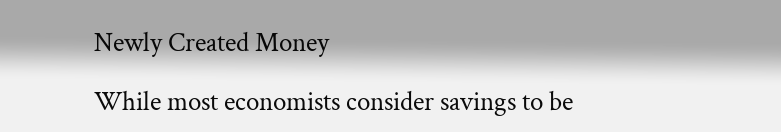Newly Created Money

While most economists consider savings to be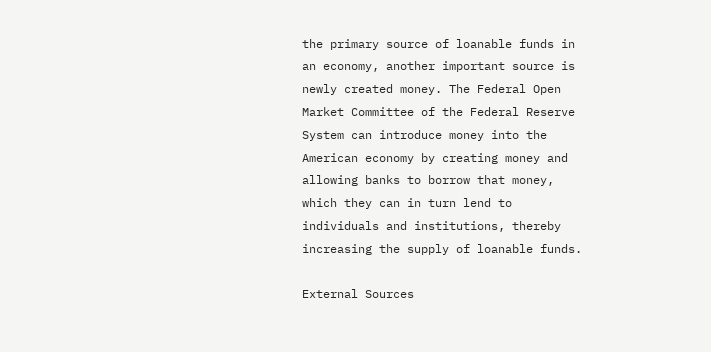the primary source of loanable funds in an economy, another important source is newly created money. The Federal Open Market Committee of the Federal Reserve System can introduce money into the American economy by creating money and allowing banks to borrow that money, which they can in turn lend to individuals and institutions, thereby increasing the supply of loanable funds.

External Sources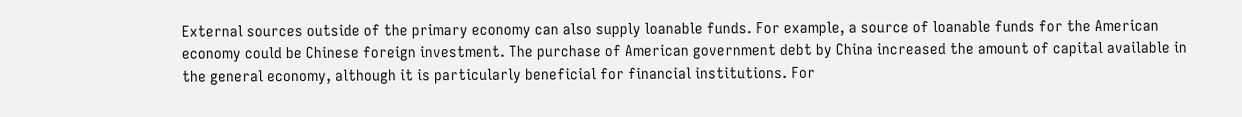External sources outside of the primary economy can also supply loanable funds. For example, a source of loanable funds for the American economy could be Chinese foreign investment. The purchase of American government debt by China increased the amount of capital available in the general economy, although it is particularly beneficial for financial institutions. For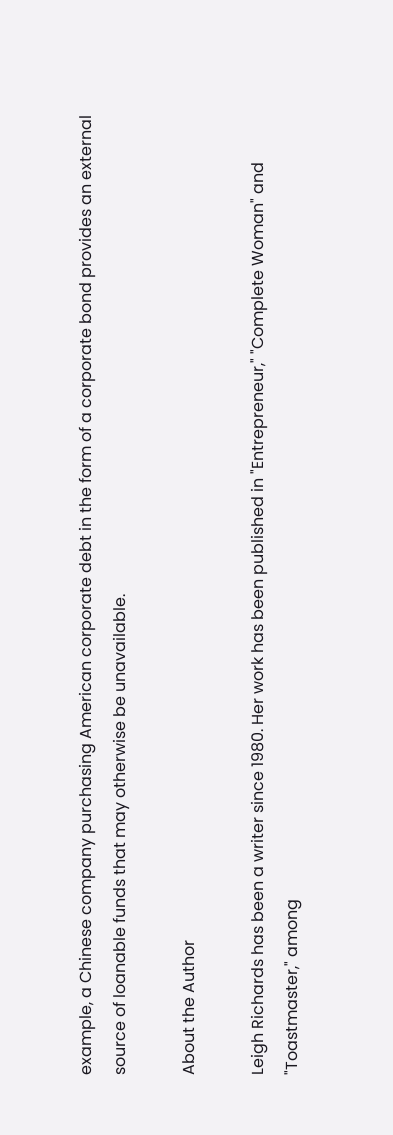example, a Chinese company purchasing American corporate debt in the form of a corporate bond provides an external source of loanable funds that may otherwise be unavailable.

About the Author

Leigh Richards has been a writer since 1980. Her work has been published in "Entrepreneur," "Complete Woman" and "Toastmaster," among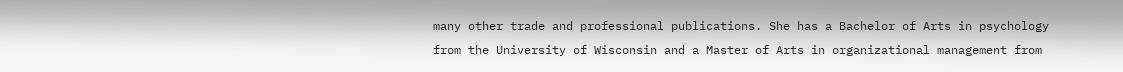many other trade and professional publications. She has a Bachelor of Arts in psychology from the University of Wisconsin and a Master of Arts in organizational management from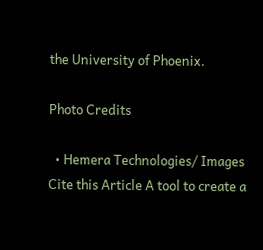the University of Phoenix.

Photo Credits

  • Hemera Technologies/ Images
Cite this Article A tool to create a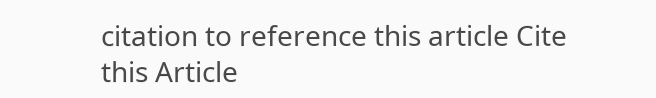citation to reference this article Cite this Article